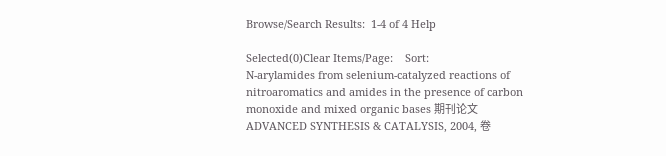Browse/Search Results:  1-4 of 4 Help

Selected(0)Clear Items/Page:    Sort:
N-arylamides from selenium-catalyzed reactions of nitroaromatics and amides in the presence of carbon monoxide and mixed organic bases 期刊论文
ADVANCED SYNTHESIS & CATALYSIS, 2004, 卷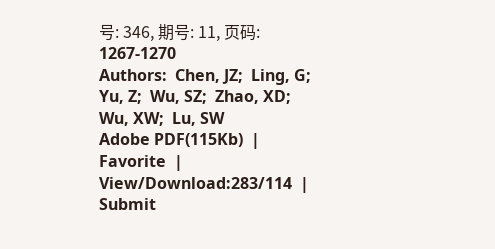号: 346, 期号: 11, 页码: 1267-1270
Authors:  Chen, JZ;  Ling, G;  Yu, Z;  Wu, SZ;  Zhao, XD;  Wu, XW;  Lu, SW
Adobe PDF(115Kb)  |  Favorite  |  View/Download:283/114  |  Submit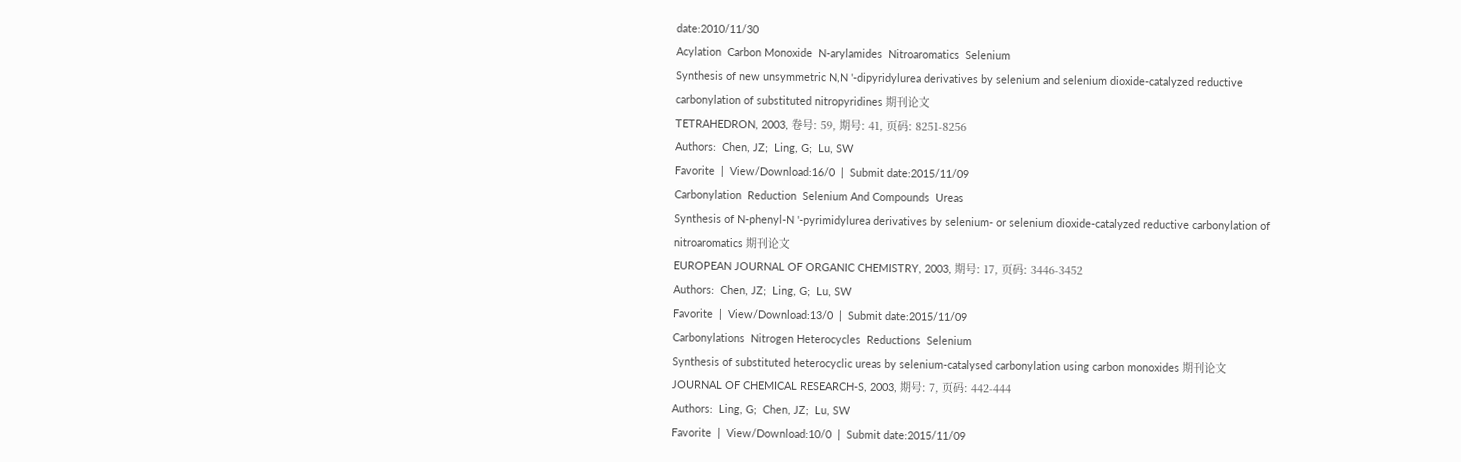date:2010/11/30
Acylation  Carbon Monoxide  N-arylamides  Nitroaromatics  Selenium
Synthesis of new unsymmetric N,N '-dipyridylurea derivatives by selenium and selenium dioxide-catalyzed reductive carbonylation of substituted nitropyridines 期刊论文
TETRAHEDRON, 2003, 卷号: 59, 期号: 41, 页码: 8251-8256
Authors:  Chen, JZ;  Ling, G;  Lu, SW
Favorite  |  View/Download:16/0  |  Submit date:2015/11/09
Carbonylation  Reduction  Selenium And Compounds  Ureas
Synthesis of N-phenyl-N '-pyrimidylurea derivatives by selenium- or selenium dioxide-catalyzed reductive carbonylation of nitroaromatics 期刊论文
EUROPEAN JOURNAL OF ORGANIC CHEMISTRY, 2003, 期号: 17, 页码: 3446-3452
Authors:  Chen, JZ;  Ling, G;  Lu, SW
Favorite  |  View/Download:13/0  |  Submit date:2015/11/09
Carbonylations  Nitrogen Heterocycles  Reductions  Selenium
Synthesis of substituted heterocyclic ureas by selenium-catalysed carbonylation using carbon monoxides 期刊论文
JOURNAL OF CHEMICAL RESEARCH-S, 2003, 期号: 7, 页码: 442-444
Authors:  Ling, G;  Chen, JZ;  Lu, SW
Favorite  |  View/Download:10/0  |  Submit date:2015/11/09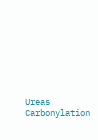Ureas  Carbonylation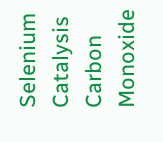Selenium Catalysis  Carbon Monoxide